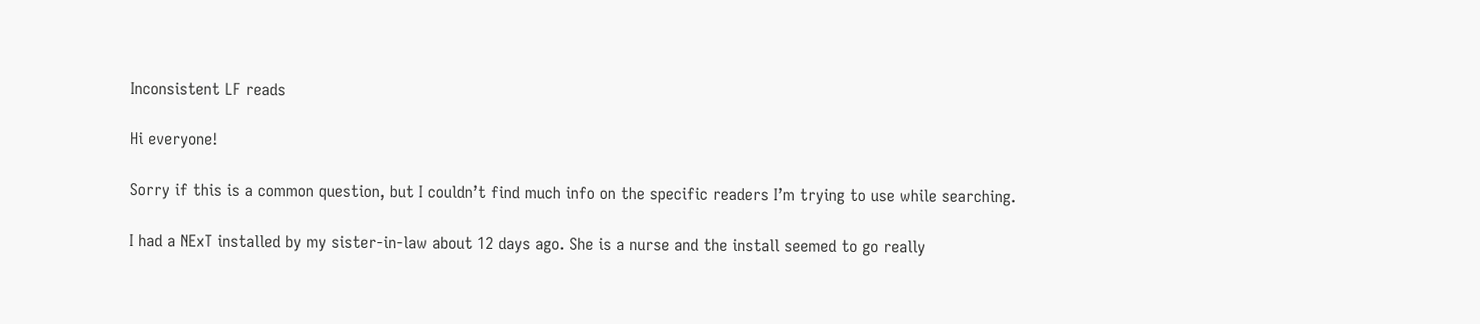Inconsistent LF reads

Hi everyone!

Sorry if this is a common question, but I couldn’t find much info on the specific readers I’m trying to use while searching.

I had a NExT installed by my sister-in-law about 12 days ago. She is a nurse and the install seemed to go really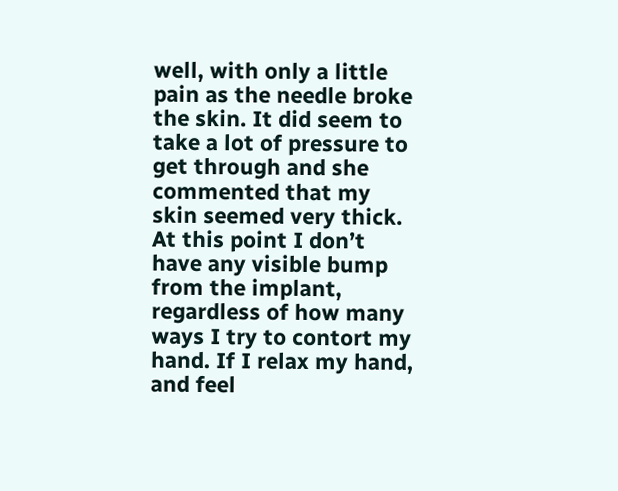well, with only a little pain as the needle broke the skin. It did seem to take a lot of pressure to get through and she commented that my skin seemed very thick. At this point I don’t have any visible bump from the implant, regardless of how many ways I try to contort my hand. If I relax my hand, and feel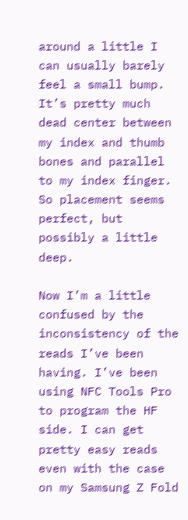around a little I can usually barely feel a small bump. It’s pretty much dead center between my index and thumb bones and parallel to my index finger. So placement seems perfect, but possibly a little deep.

Now I’m a little confused by the inconsistency of the reads I’ve been having. I’ve been using NFC Tools Pro to program the HF side. I can get pretty easy reads even with the case on my Samsung Z Fold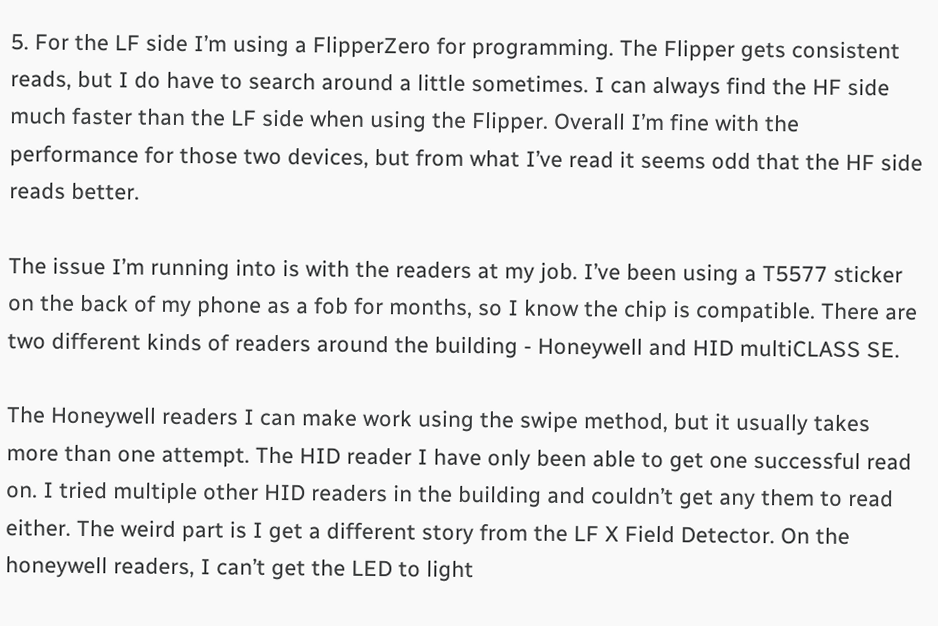5. For the LF side I’m using a FlipperZero for programming. The Flipper gets consistent reads, but I do have to search around a little sometimes. I can always find the HF side much faster than the LF side when using the Flipper. Overall I’m fine with the performance for those two devices, but from what I’ve read it seems odd that the HF side reads better.

The issue I’m running into is with the readers at my job. I’ve been using a T5577 sticker on the back of my phone as a fob for months, so I know the chip is compatible. There are two different kinds of readers around the building - Honeywell and HID multiCLASS SE.

The Honeywell readers I can make work using the swipe method, but it usually takes more than one attempt. The HID reader I have only been able to get one successful read on. I tried multiple other HID readers in the building and couldn’t get any them to read either. The weird part is I get a different story from the LF X Field Detector. On the honeywell readers, I can’t get the LED to light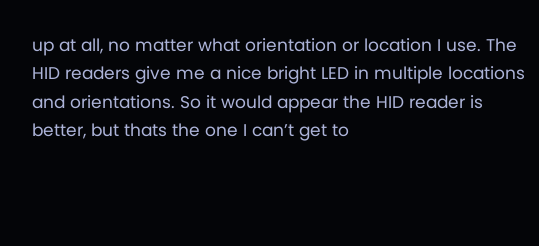up at all, no matter what orientation or location I use. The HID readers give me a nice bright LED in multiple locations and orientations. So it would appear the HID reader is better, but thats the one I can’t get to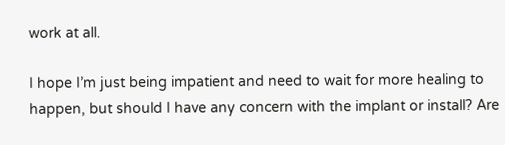work at all.

I hope I’m just being impatient and need to wait for more healing to happen, but should I have any concern with the implant or install? Are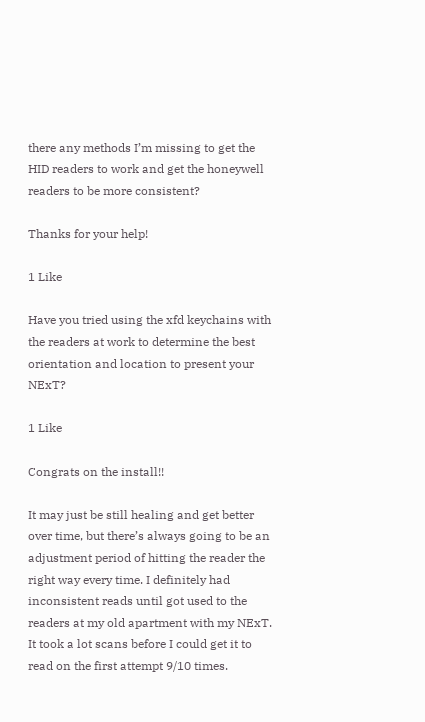there any methods I’m missing to get the HID readers to work and get the honeywell readers to be more consistent?

Thanks for your help!

1 Like

Have you tried using the xfd keychains with the readers at work to determine the best orientation and location to present your NExT?

1 Like

Congrats on the install!!

It may just be still healing and get better over time, but there’s always going to be an adjustment period of hitting the reader the right way every time. I definitely had inconsistent reads until got used to the readers at my old apartment with my NExT. It took a lot scans before I could get it to read on the first attempt 9/10 times.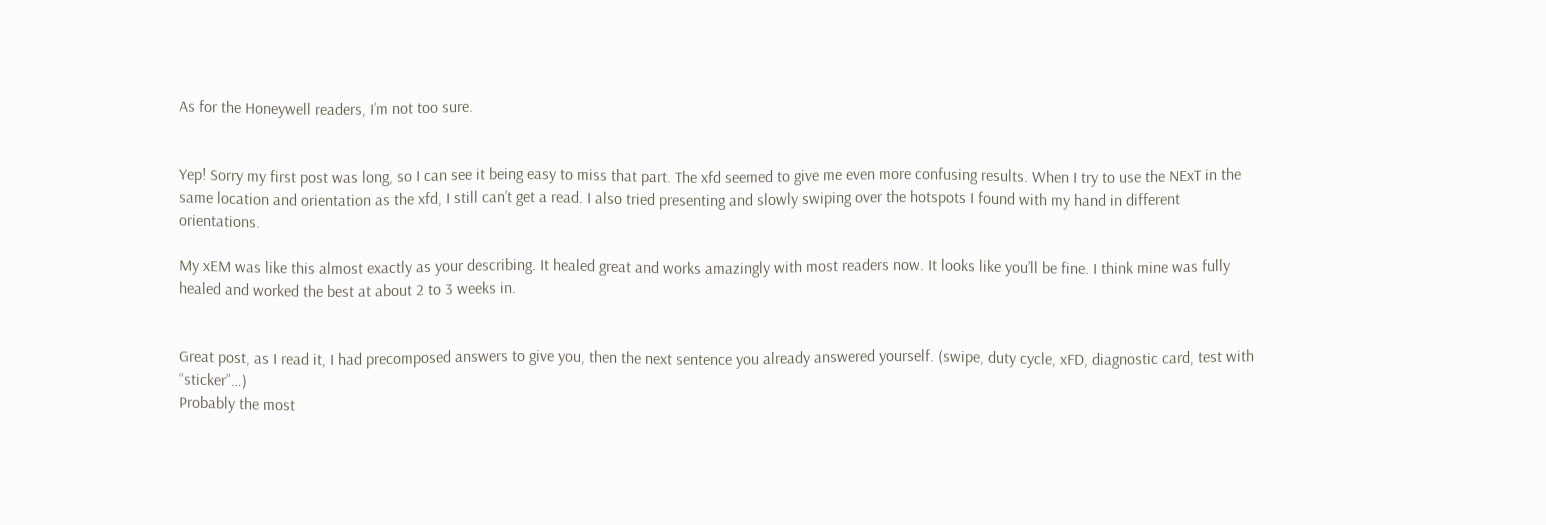As for the Honeywell readers, I’m not too sure.


Yep! Sorry my first post was long, so I can see it being easy to miss that part. The xfd seemed to give me even more confusing results. When I try to use the NExT in the same location and orientation as the xfd, I still can’t get a read. I also tried presenting and slowly swiping over the hotspots I found with my hand in different orientations.

My xEM was like this almost exactly as your describing. It healed great and works amazingly with most readers now. It looks like you’ll be fine. I think mine was fully healed and worked the best at about 2 to 3 weeks in.


Great post, as I read it, I had precomposed answers to give you, then the next sentence you already answered yourself. (swipe, duty cycle, xFD, diagnostic card, test with “sticker”…)
Probably the most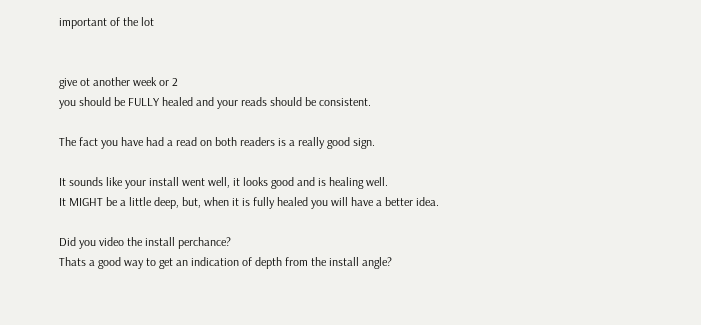important of the lot


give ot another week or 2
you should be FULLY healed and your reads should be consistent.

The fact you have had a read on both readers is a really good sign.

It sounds like your install went well, it looks good and is healing well.
It MIGHT be a little deep, but, when it is fully healed you will have a better idea.

Did you video the install perchance?
Thats a good way to get an indication of depth from the install angle?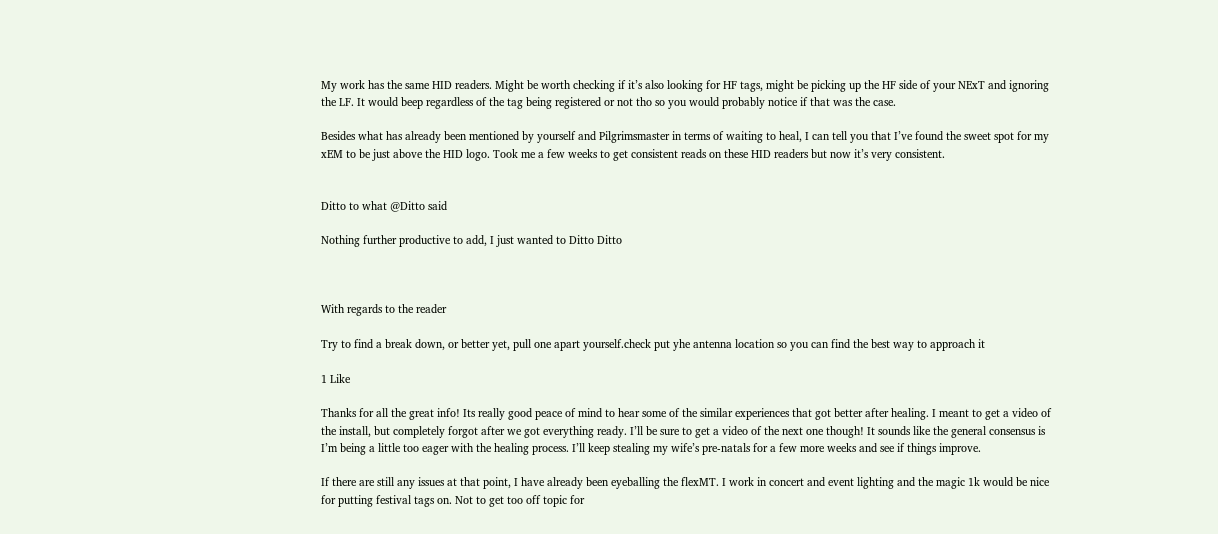My work has the same HID readers. Might be worth checking if it’s also looking for HF tags, might be picking up the HF side of your NExT and ignoring the LF. It would beep regardless of the tag being registered or not tho so you would probably notice if that was the case.

Besides what has already been mentioned by yourself and Pilgrimsmaster in terms of waiting to heal, I can tell you that I’ve found the sweet spot for my xEM to be just above the HID logo. Took me a few weeks to get consistent reads on these HID readers but now it’s very consistent.


Ditto to what @Ditto said

Nothing further productive to add, I just wanted to Ditto Ditto



With regards to the reader

Try to find a break down, or better yet, pull one apart yourself.check put yhe antenna location so you can find the best way to approach it

1 Like

Thanks for all the great info! Its really good peace of mind to hear some of the similar experiences that got better after healing. I meant to get a video of the install, but completely forgot after we got everything ready. I’ll be sure to get a video of the next one though! It sounds like the general consensus is I’m being a little too eager with the healing process. I’ll keep stealing my wife’s pre-natals for a few more weeks and see if things improve.

If there are still any issues at that point, I have already been eyeballing the flexMT. I work in concert and event lighting and the magic 1k would be nice for putting festival tags on. Not to get too off topic for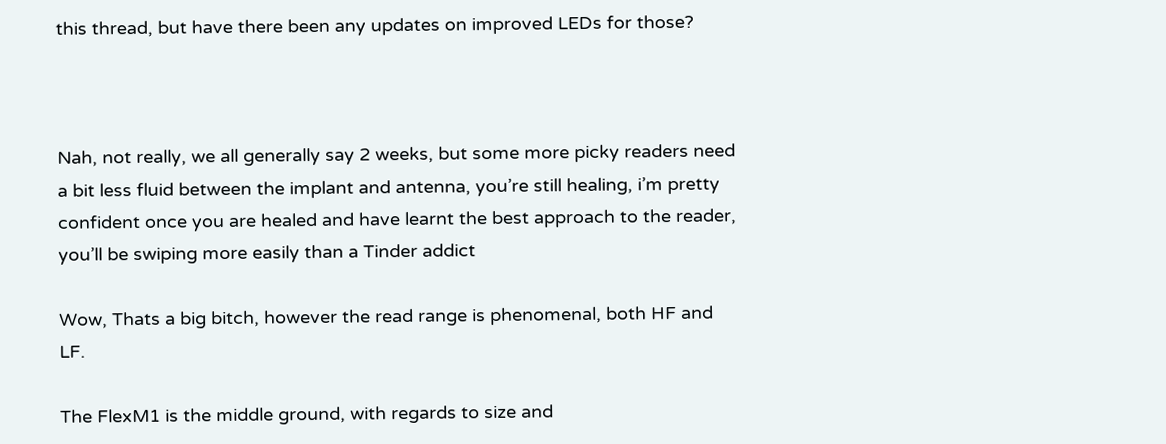this thread, but have there been any updates on improved LEDs for those?



Nah, not really, we all generally say 2 weeks, but some more picky readers need a bit less fluid between the implant and antenna, you’re still healing, i’m pretty confident once you are healed and have learnt the best approach to the reader, you’ll be swiping more easily than a Tinder addict

Wow, Thats a big bitch, however the read range is phenomenal, both HF and LF.

The FlexM1 is the middle ground, with regards to size and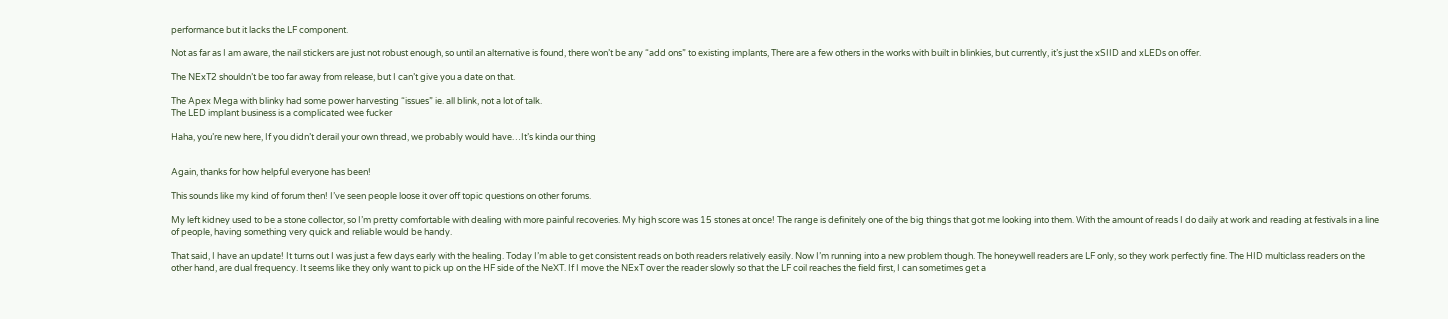performance but it lacks the LF component.

Not as far as I am aware, the nail stickers are just not robust enough, so until an alternative is found, there won’t be any “add ons” to existing implants, There are a few others in the works with built in blinkies, but currently, it’s just the xSIID and xLEDs on offer.

The NExT2 shouldn’t be too far away from release, but I can’t give you a date on that.

The Apex Mega with blinky had some power harvesting “issues” ie. all blink, not a lot of talk.
The LED implant business is a complicated wee fucker

Haha, you’re new here, If you didn’t derail your own thread, we probably would have…It’s kinda our thing


Again, thanks for how helpful everyone has been!

This sounds like my kind of forum then! I’ve seen people loose it over off topic questions on other forums.

My left kidney used to be a stone collector, so I’m pretty comfortable with dealing with more painful recoveries. My high score was 15 stones at once! The range is definitely one of the big things that got me looking into them. With the amount of reads I do daily at work and reading at festivals in a line of people, having something very quick and reliable would be handy.

That said, I have an update! It turns out I was just a few days early with the healing. Today I’m able to get consistent reads on both readers relatively easily. Now I’m running into a new problem though. The honeywell readers are LF only, so they work perfectly fine. The HID multiclass readers on the other hand, are dual frequency. It seems like they only want to pick up on the HF side of the NeXT. If I move the NExT over the reader slowly so that the LF coil reaches the field first, I can sometimes get a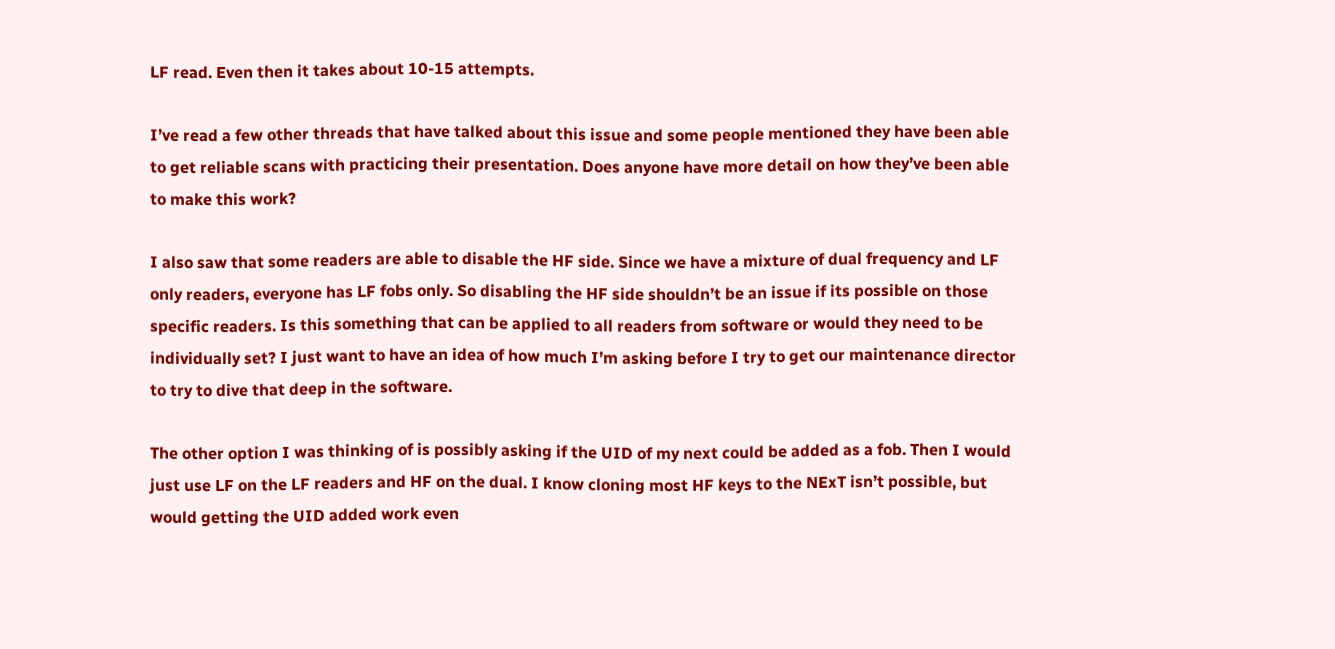LF read. Even then it takes about 10-15 attempts.

I’ve read a few other threads that have talked about this issue and some people mentioned they have been able to get reliable scans with practicing their presentation. Does anyone have more detail on how they’ve been able to make this work?

I also saw that some readers are able to disable the HF side. Since we have a mixture of dual frequency and LF only readers, everyone has LF fobs only. So disabling the HF side shouldn’t be an issue if its possible on those specific readers. Is this something that can be applied to all readers from software or would they need to be individually set? I just want to have an idea of how much I’m asking before I try to get our maintenance director to try to dive that deep in the software.

The other option I was thinking of is possibly asking if the UID of my next could be added as a fob. Then I would just use LF on the LF readers and HF on the dual. I know cloning most HF keys to the NExT isn’t possible, but would getting the UID added work even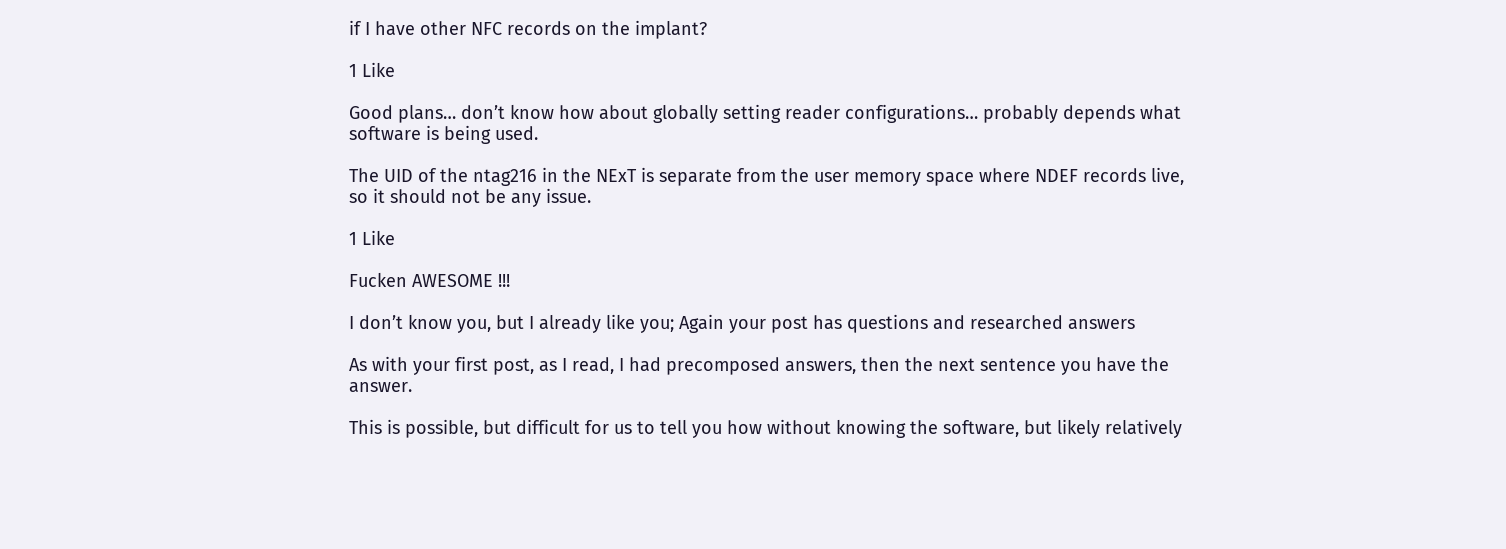if I have other NFC records on the implant?

1 Like

Good plans… don’t know how about globally setting reader configurations… probably depends what software is being used.

The UID of the ntag216 in the NExT is separate from the user memory space where NDEF records live, so it should not be any issue.

1 Like

Fucken AWESOME !!!

I don’t know you, but I already like you; Again your post has questions and researched answers

As with your first post, as I read, I had precomposed answers, then the next sentence you have the answer.

This is possible, but difficult for us to tell you how without knowing the software, but likely relatively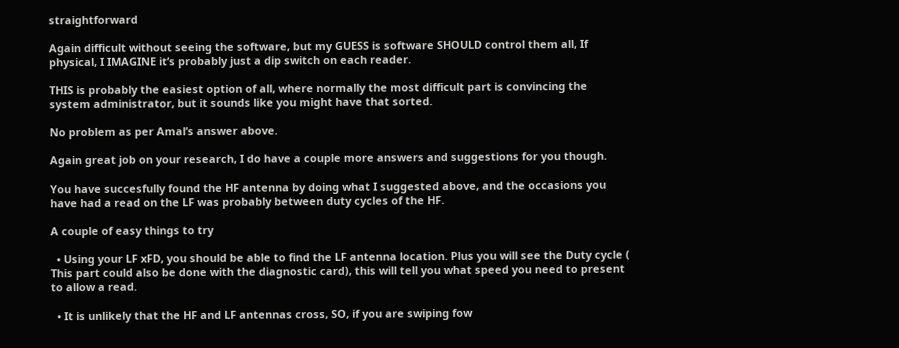straightforward

Again difficult without seeing the software, but my GUESS is software SHOULD control them all, If physical, I IMAGINE it’s probably just a dip switch on each reader.

THIS is probably the easiest option of all, where normally the most difficult part is convincing the system administrator, but it sounds like you might have that sorted.

No problem as per Amal’s answer above.

Again great job on your research, I do have a couple more answers and suggestions for you though.

You have succesfully found the HF antenna by doing what I suggested above, and the occasions you have had a read on the LF was probably between duty cycles of the HF.

A couple of easy things to try

  • Using your LF xFD, you should be able to find the LF antenna location. Plus you will see the Duty cycle ( This part could also be done with the diagnostic card), this will tell you what speed you need to present to allow a read.

  • It is unlikely that the HF and LF antennas cross, SO, if you are swiping fow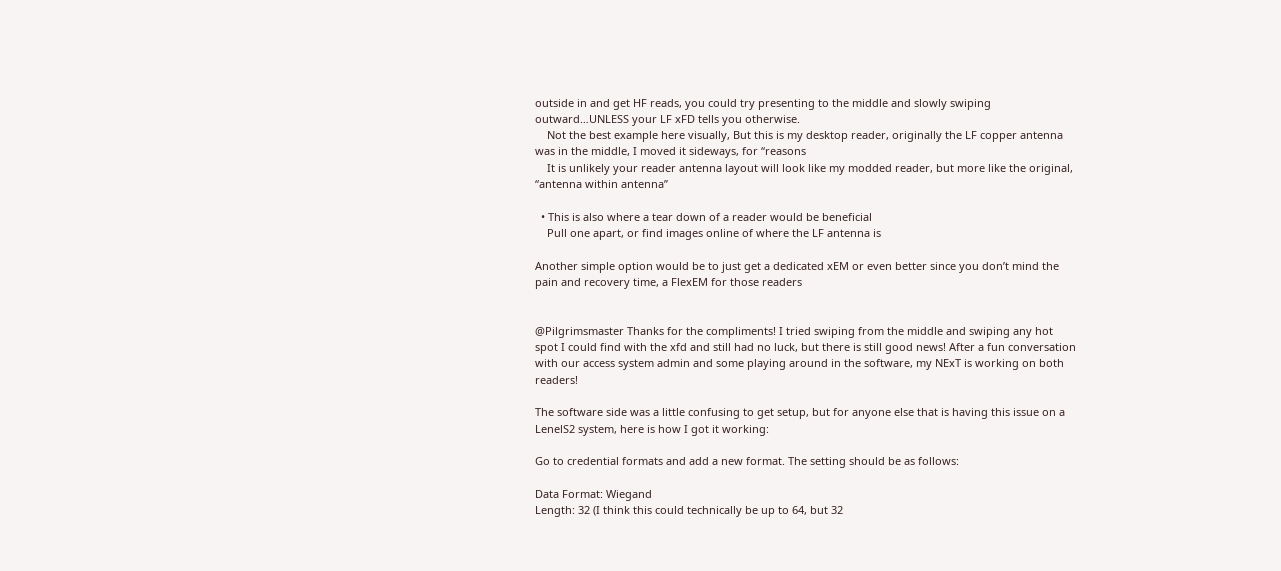outside in and get HF reads, you could try presenting to the middle and slowly swiping outward…UNLESS your LF xFD tells you otherwise.
    Not the best example here visually, But this is my desktop reader, originally the LF copper antenna was in the middle, I moved it sideways, for “reasons
    It is unlikely your reader antenna layout will look like my modded reader, but more like the original, “antenna within antenna”

  • This is also where a tear down of a reader would be beneficial
    Pull one apart, or find images online of where the LF antenna is

Another simple option would be to just get a dedicated xEM or even better since you don’t mind the pain and recovery time, a FlexEM for those readers


@Pilgrimsmaster Thanks for the compliments! I tried swiping from the middle and swiping any hot spot I could find with the xfd and still had no luck, but there is still good news! After a fun conversation with our access system admin and some playing around in the software, my NExT is working on both readers!

The software side was a little confusing to get setup, but for anyone else that is having this issue on a LenelS2 system, here is how I got it working:

Go to credential formats and add a new format. The setting should be as follows:

Data Format: Wiegand
Length: 32 (I think this could technically be up to 64, but 32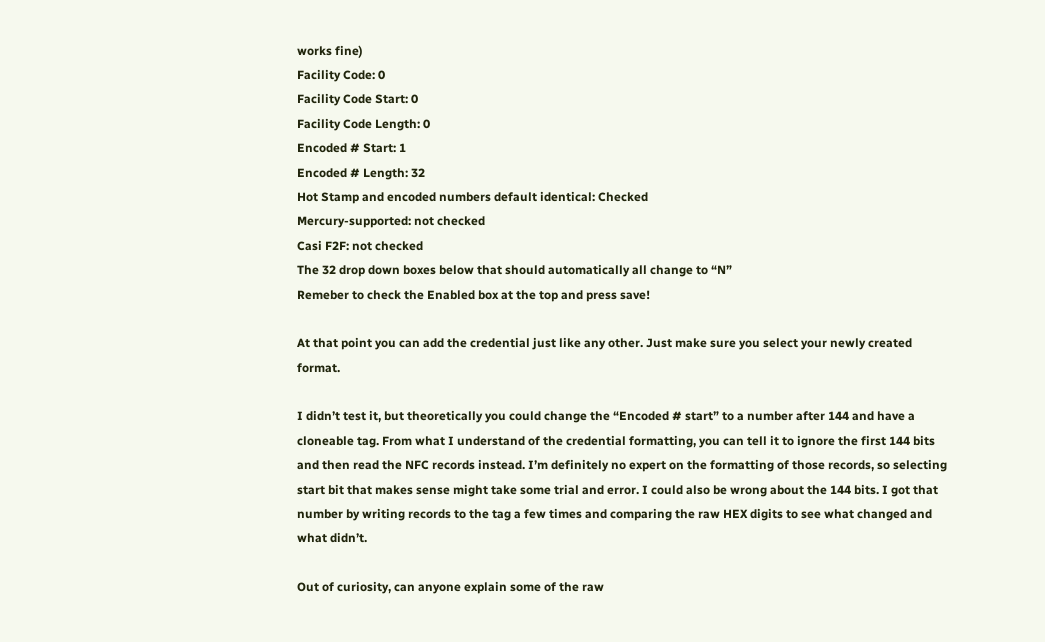works fine)
Facility Code: 0
Facility Code Start: 0
Facility Code Length: 0
Encoded # Start: 1
Encoded # Length: 32
Hot Stamp and encoded numbers default identical: Checked
Mercury-supported: not checked
Casi F2F: not checked
The 32 drop down boxes below that should automatically all change to “N”
Remeber to check the Enabled box at the top and press save!

At that point you can add the credential just like any other. Just make sure you select your newly created format.

I didn’t test it, but theoretically you could change the “Encoded # start” to a number after 144 and have a cloneable tag. From what I understand of the credential formatting, you can tell it to ignore the first 144 bits and then read the NFC records instead. I’m definitely no expert on the formatting of those records, so selecting start bit that makes sense might take some trial and error. I could also be wrong about the 144 bits. I got that number by writing records to the tag a few times and comparing the raw HEX digits to see what changed and what didn’t.

Out of curiosity, can anyone explain some of the raw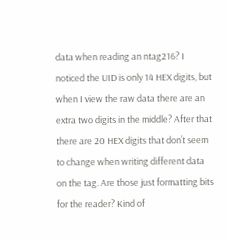data when reading an ntag216? I noticed the UID is only 14 HEX digits, but when I view the raw data there are an extra two digits in the middle? After that there are 20 HEX digits that don’t seem to change when writing different data on the tag. Are those just formatting bits for the reader? Kind of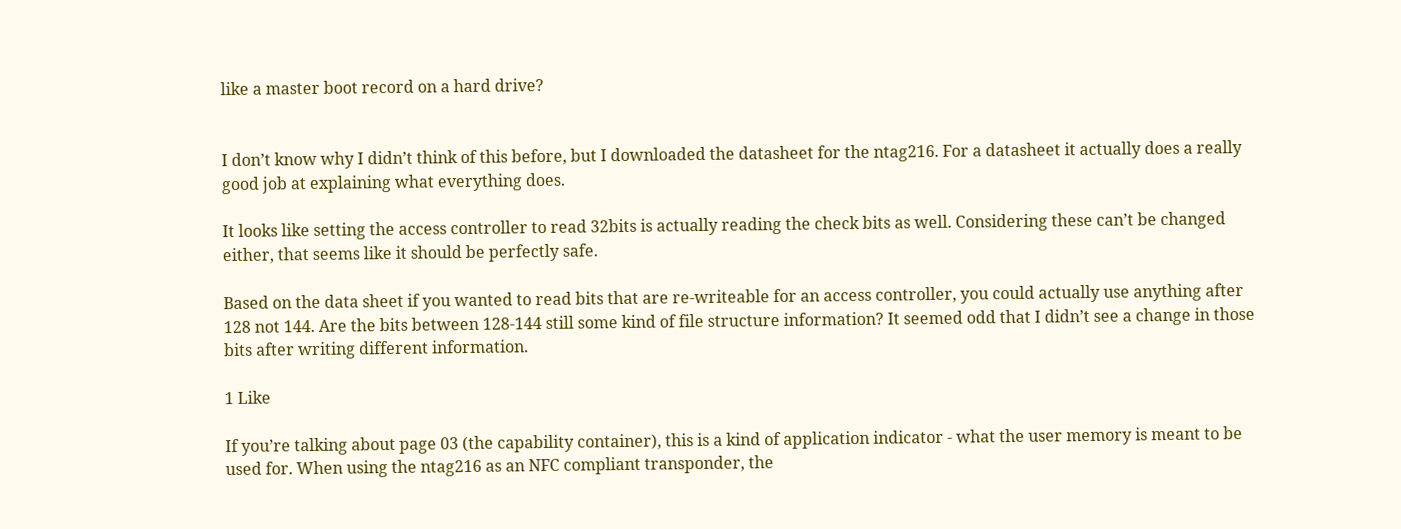like a master boot record on a hard drive?


I don’t know why I didn’t think of this before, but I downloaded the datasheet for the ntag216. For a datasheet it actually does a really good job at explaining what everything does.

It looks like setting the access controller to read 32bits is actually reading the check bits as well. Considering these can’t be changed either, that seems like it should be perfectly safe.

Based on the data sheet if you wanted to read bits that are re-writeable for an access controller, you could actually use anything after 128 not 144. Are the bits between 128-144 still some kind of file structure information? It seemed odd that I didn’t see a change in those bits after writing different information.

1 Like

If you’re talking about page 03 (the capability container), this is a kind of application indicator - what the user memory is meant to be used for. When using the ntag216 as an NFC compliant transponder, the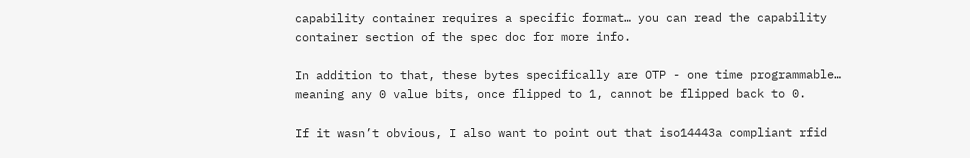capability container requires a specific format… you can read the capability container section of the spec doc for more info.

In addition to that, these bytes specifically are OTP - one time programmable… meaning any 0 value bits, once flipped to 1, cannot be flipped back to 0.

If it wasn’t obvious, I also want to point out that iso14443a compliant rfid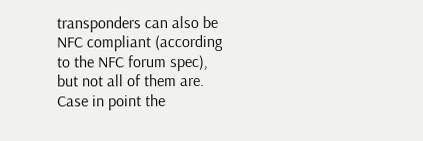transponders can also be NFC compliant (according to the NFC forum spec), but not all of them are. Case in point the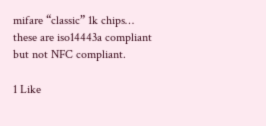mifare “classic” 1k chips… these are iso14443a compliant but not NFC compliant.

1 Like